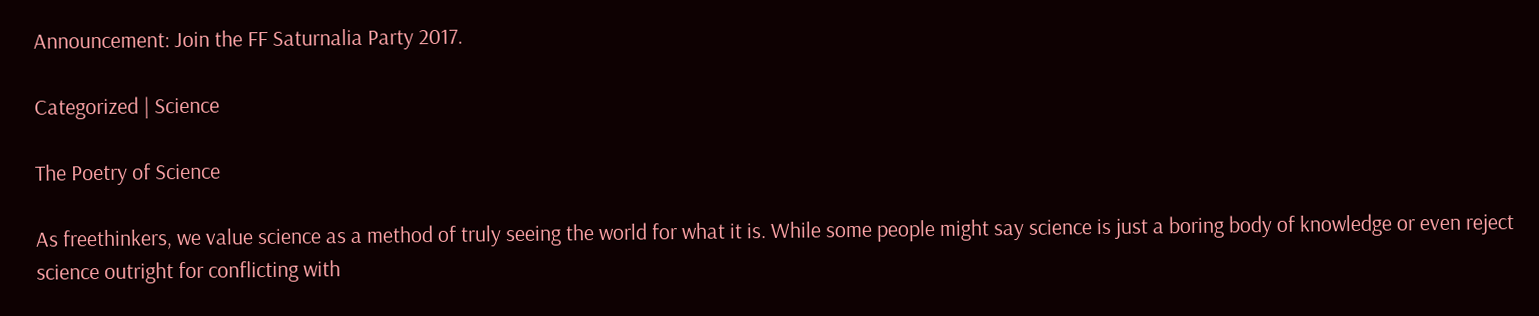Announcement: Join the FF Saturnalia Party 2017.

Categorized | Science

The Poetry of Science

As freethinkers, we value science as a method of truly seeing the world for what it is. While some people might say science is just a boring body of knowledge or even reject science outright for conflicting with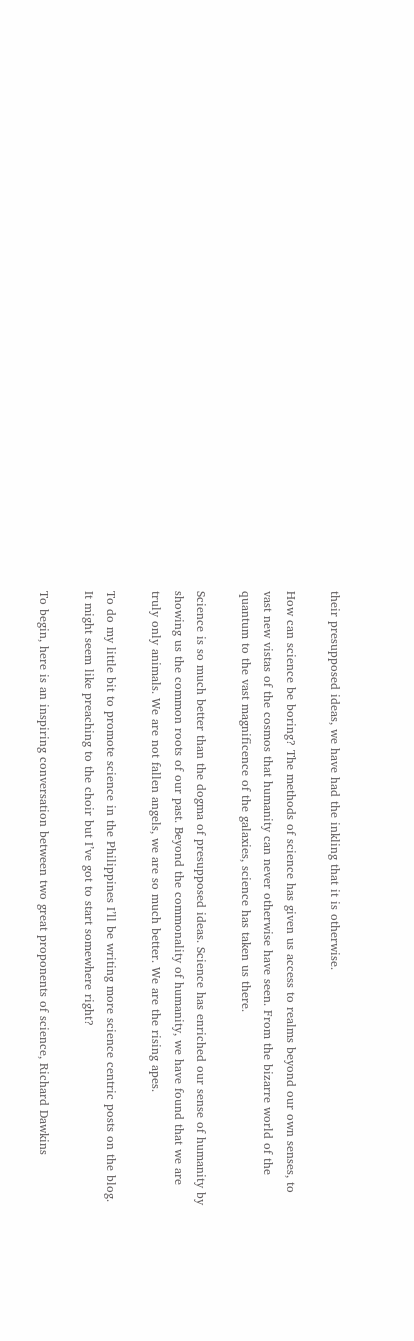their presupposed ideas, we have had the inkling that it is otherwise.

How can science be boring? The methods of science has given us access to realms beyond our own senses, to vast new vistas of the cosmos that humanity can never otherwise have seen. From the bizarre world of the quantum to the vast magnificence of the galaxies, science has taken us there.

Science is so much better than the dogma of presupposed ideas. Science has enriched our sense of humanity by showing us the common roots of our past. Beyond the commonality of humanity, we have found that we are truly only animals. We are not fallen angels, we are so much better. We are the rising apes.

To do my little bit to promote science in the Philippines I’ll be writing more science centric posts on the blog. It might seem like preaching to the choir but I’ve got to start somewhere right?

To begin, here is an inspiring conversation between two great proponents of science, Richard Dawkins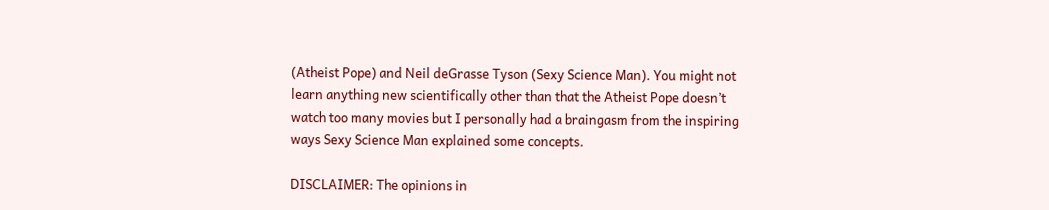(Atheist Pope) and Neil deGrasse Tyson (Sexy Science Man). You might not learn anything new scientifically other than that the Atheist Pope doesn’t watch too many movies but I personally had a braingasm from the inspiring ways Sexy Science Man explained some concepts.

DISCLAIMER: The opinions in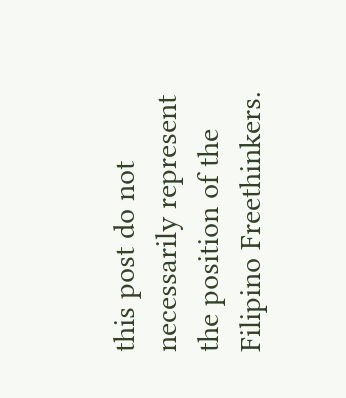this post do not necessarily represent the position of the Filipino Freethinkers.